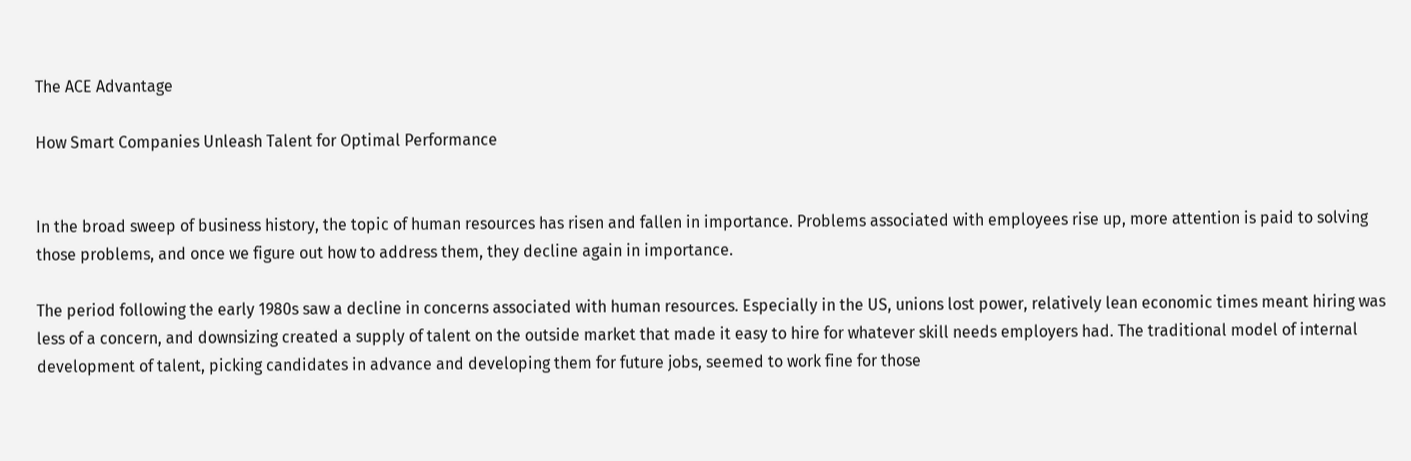The ACE Advantage

How Smart Companies Unleash Talent for Optimal Performance


In the broad sweep of business history, the topic of human resources has risen and fallen in importance. Problems associated with employees rise up, more attention is paid to solving those problems, and once we figure out how to address them, they decline again in importance.

The period following the early 1980s saw a decline in concerns associated with human resources. Especially in the US, unions lost power, relatively lean economic times meant hiring was less of a concern, and downsizing created a supply of talent on the outside market that made it easy to hire for whatever skill needs employers had. The traditional model of internal development of talent, picking candidates in advance and developing them for future jobs, seemed to work fine for those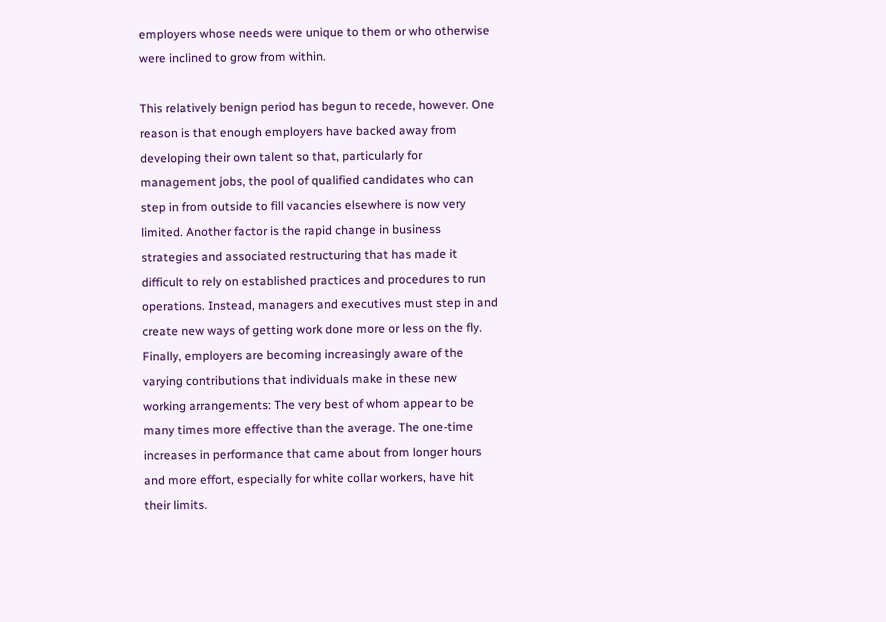employers whose needs were unique to them or who otherwise were inclined to grow from within.

This relatively benign period has begun to recede, however. One reason is that enough employers have backed away from developing their own talent so that, particularly for management jobs, the pool of qualified candidates who can step in from outside to fill vacancies elsewhere is now very limited. Another factor is the rapid change in business strategies and associated restructuring that has made it difficult to rely on established practices and procedures to run operations. Instead, managers and executives must step in and create new ways of getting work done more or less on the fly. Finally, employers are becoming increasingly aware of the varying contributions that individuals make in these new working arrangements: The very best of whom appear to be many times more effective than the average. The one-time increases in performance that came about from longer hours and more effort, especially for white collar workers, have hit their limits.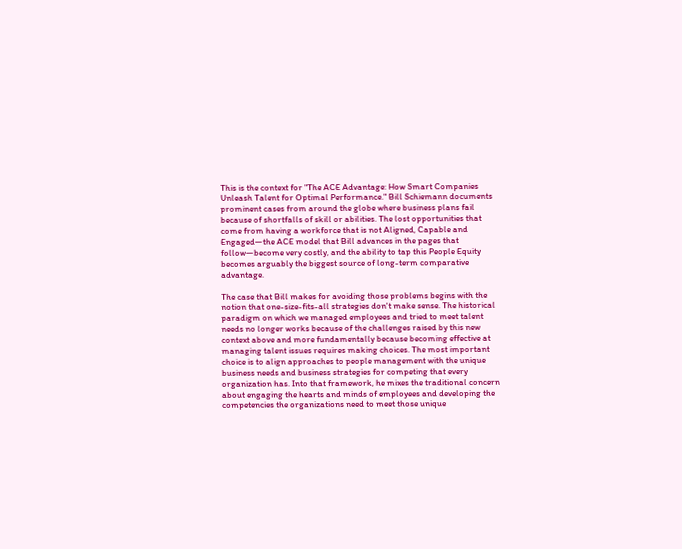This is the context for "The ACE Advantage: How Smart Companies Unleash Talent for Optimal Performance." Bill Schiemann documents prominent cases from around the globe where business plans fail because of shortfalls of skill or abilities. The lost opportunities that come from having a workforce that is not Aligned, Capable and Engaged—the ACE model that Bill advances in the pages that follow—become very costly, and the ability to tap this People Equity becomes arguably the biggest source of long-term comparative advantage.

The case that Bill makes for avoiding those problems begins with the notion that one-size-fits-all strategies don't make sense. The historical paradigm on which we managed employees and tried to meet talent needs no longer works because of the challenges raised by this new context above and more fundamentally because becoming effective at managing talent issues requires making choices. The most important choice is to align approaches to people management with the unique business needs and business strategies for competing that every organization has. Into that framework, he mixes the traditional concern about engaging the hearts and minds of employees and developing the competencies the organizations need to meet those unique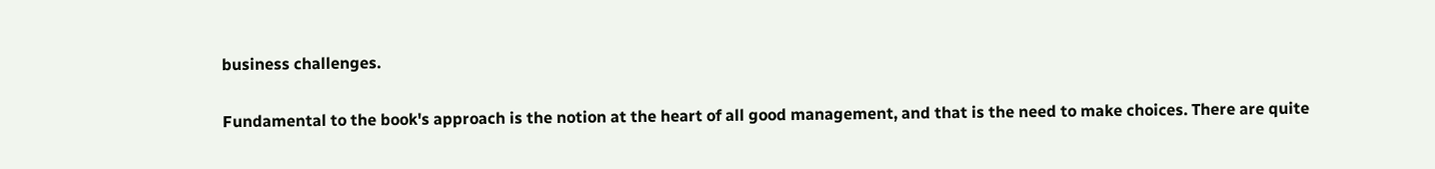business challenges.

Fundamental to the book's approach is the notion at the heart of all good management, and that is the need to make choices. There are quite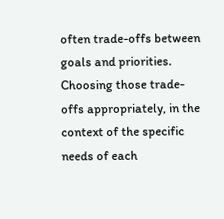often trade-offs between goals and priorities. Choosing those trade-offs appropriately, in the context of the specific needs of each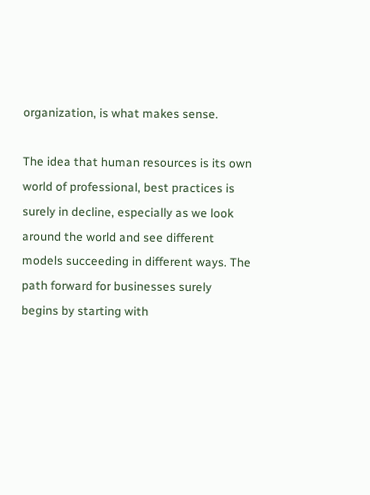organization, is what makes sense.

The idea that human resources is its own world of professional, best practices is surely in decline, especially as we look around the world and see different models succeeding in different ways. The path forward for businesses surely begins by starting with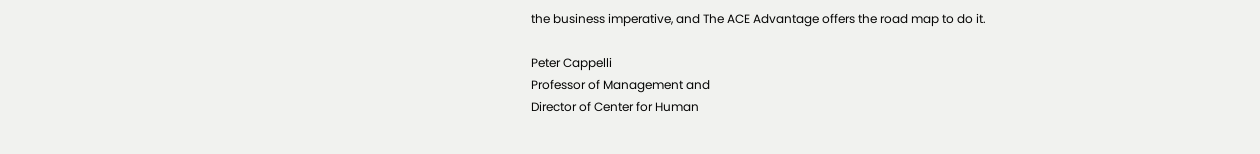the business imperative, and The ACE Advantage offers the road map to do it.

Peter Cappelli
Professor of Management and
Director of Center for Human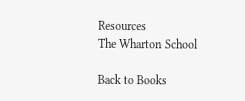Resources
The Wharton School

Back to Books